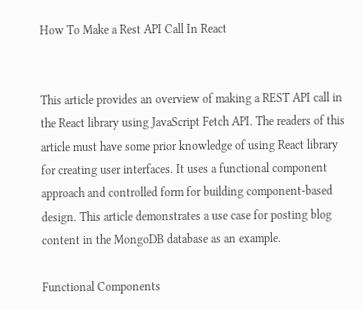How To Make a Rest API Call In React


This article provides an overview of making a REST API call in the React library using JavaScript Fetch API. The readers of this article must have some prior knowledge of using React library for creating user interfaces. It uses a functional component approach and controlled form for building component-based design. This article demonstrates a use case for posting blog content in the MongoDB database as an example.

Functional Components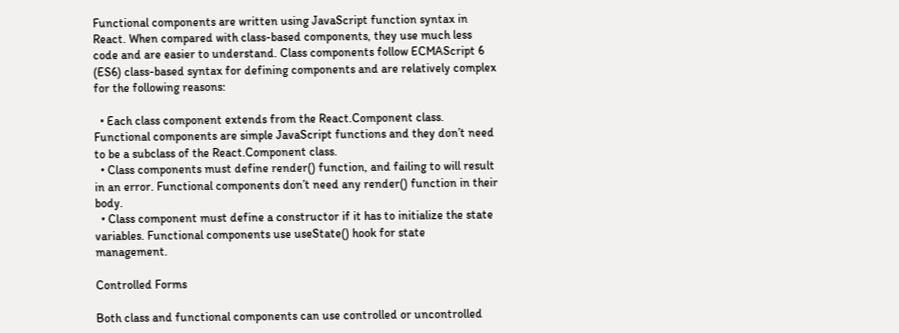Functional components are written using JavaScript function syntax in React. When compared with class-based components, they use much less code and are easier to understand. Class components follow ECMAScript 6 (ES6) class-based syntax for defining components and are relatively complex for the following reasons:

  • Each class component extends from the React.Component class. Functional components are simple JavaScript functions and they don’t need to be a subclass of the React.Component class.
  • Class components must define render() function, and failing to will result in an error. Functional components don’t need any render() function in their body.
  • Class component must define a constructor if it has to initialize the state variables. Functional components use useState() hook for state management.

Controlled Forms

Both class and functional components can use controlled or uncontrolled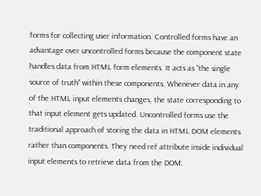forms for collecting user information. Controlled forms have an advantage over uncontrolled forms because the component state handles data from HTML form elements. It acts as “the single source of truth” within these components. Whenever data in any of the HTML input elements changes, the state corresponding to that input element gets updated. Uncontrolled forms use the traditional approach of storing the data in HTML DOM elements rather than components. They need ref attribute inside individual input elements to retrieve data from the DOM.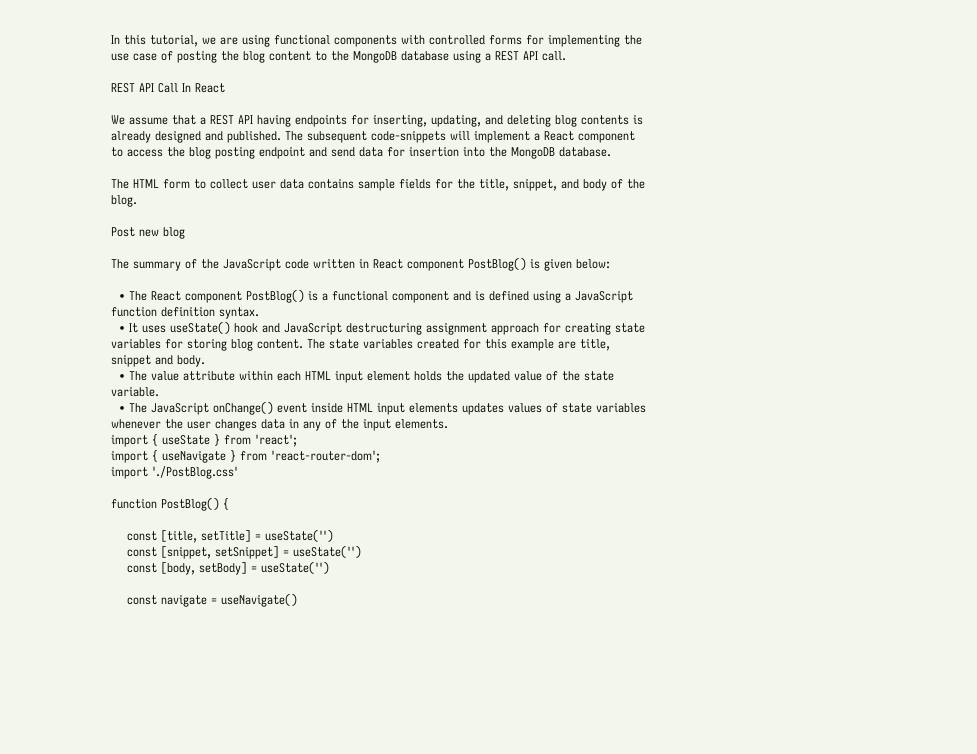In this tutorial, we are using functional components with controlled forms for implementing the use case of posting the blog content to the MongoDB database using a REST API call.

REST API Call In React

We assume that a REST API having endpoints for inserting, updating, and deleting blog contents is already designed and published. The subsequent code-snippets will implement a React component to access the blog posting endpoint and send data for insertion into the MongoDB database.

The HTML form to collect user data contains sample fields for the title, snippet, and body of the blog.

Post new blog

The summary of the JavaScript code written in React component PostBlog() is given below:

  • The React component PostBlog() is a functional component and is defined using a JavaScript function definition syntax.
  • It uses useState() hook and JavaScript destructuring assignment approach for creating state variables for storing blog content. The state variables created for this example are title, snippet and body.
  • The value attribute within each HTML input element holds the updated value of the state variable.
  • The JavaScript onChange() event inside HTML input elements updates values of state variables whenever the user changes data in any of the input elements.
import { useState } from 'react';
import { useNavigate } from 'react-router-dom';
import './PostBlog.css'

function PostBlog() {

    const [title, setTitle] = useState('')
    const [snippet, setSnippet] = useState('')
    const [body, setBody] = useState('')

    const navigate = useNavigate()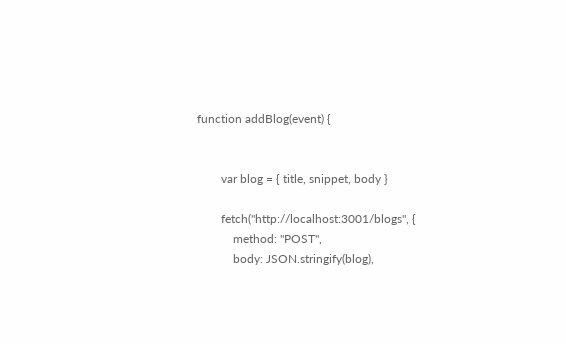function addBlog(event) {


        var blog = { title, snippet, body }

        fetch("http://localhost:3001/blogs", {
            method: "POST",
            body: JSON.stringify(blog),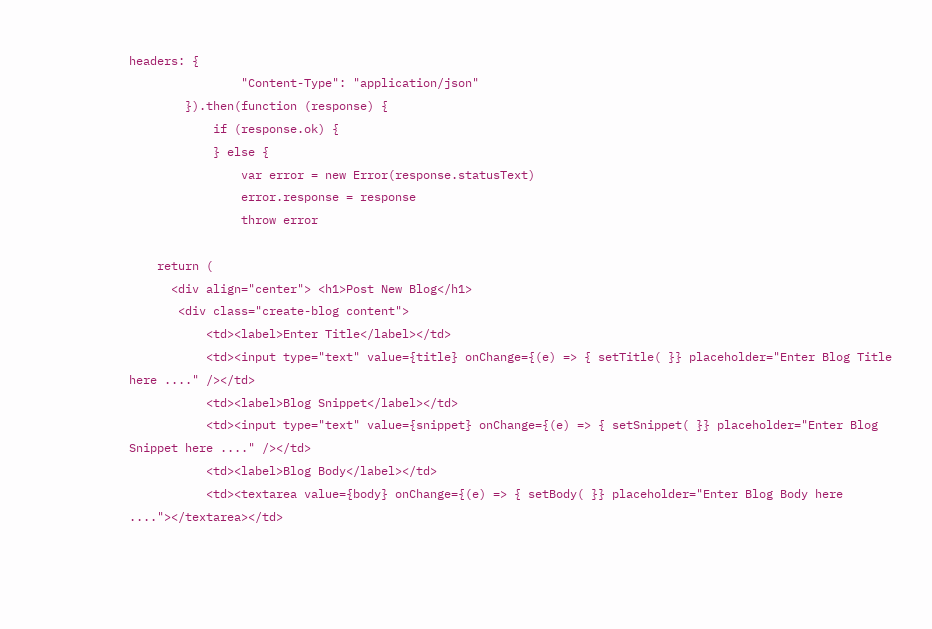headers: {
                "Content-Type": "application/json"
        }).then(function (response) {
            if (response.ok) {
            } else {
                var error = new Error(response.statusText)
                error.response = response
                throw error

    return (
      <div align="center"> <h1>Post New Blog</h1>
       <div class="create-blog content">
           <td><label>Enter Title</label></td>
           <td><input type="text" value={title} onChange={(e) => { setTitle( }} placeholder="Enter Blog Title here ...." /></td>
           <td><label>Blog Snippet</label></td>
           <td><input type="text" value={snippet} onChange={(e) => { setSnippet( }} placeholder="Enter Blog Snippet here ...." /></td>
           <td><label>Blog Body</label></td>
           <td><textarea value={body} onChange={(e) => { setBody( }} placeholder="Enter Blog Body here ...."></textarea></td>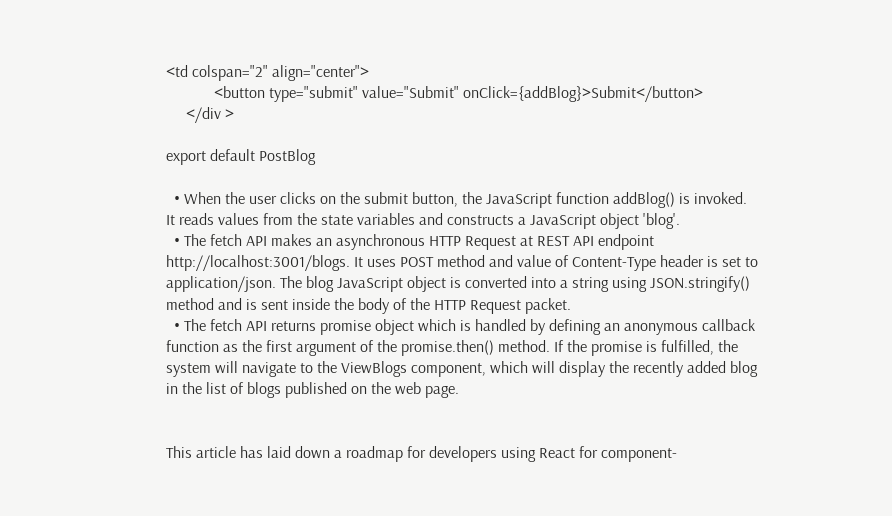<td colspan="2" align="center">
            <button type="submit" value="Submit" onClick={addBlog}>Submit</button>
     </div >

export default PostBlog

  • When the user clicks on the submit button, the JavaScript function addBlog() is invoked. It reads values from the state variables and constructs a JavaScript object 'blog'.
  • The fetch API makes an asynchronous HTTP Request at REST API endpoint http://localhost:3001/blogs. It uses POST method and value of Content-Type header is set to application/json. The blog JavaScript object is converted into a string using JSON.stringify() method and is sent inside the body of the HTTP Request packet.
  • The fetch API returns promise object which is handled by defining an anonymous callback function as the first argument of the promise.then() method. If the promise is fulfilled, the system will navigate to the ViewBlogs component, which will display the recently added blog in the list of blogs published on the web page.


This article has laid down a roadmap for developers using React for component-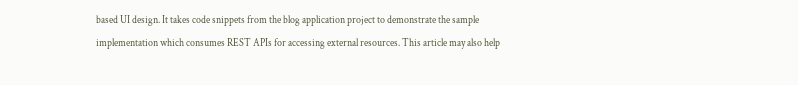based UI design. It takes code snippets from the blog application project to demonstrate the sample implementation which consumes REST APIs for accessing external resources. This article may also help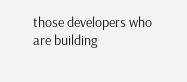those developers who are building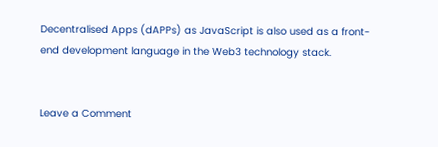Decentralised Apps (dAPPs) as JavaScript is also used as a front-end development language in the Web3 technology stack.


Leave a Comment